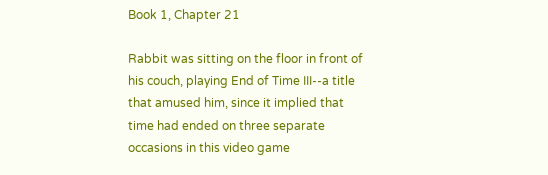Book 1, Chapter 21

Rabbit was sitting on the floor in front of his couch, playing End of Time III--a title that amused him, since it implied that time had ended on three separate occasions in this video game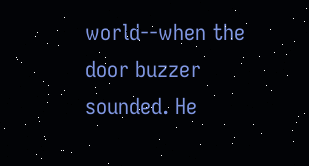world--when the door buzzer sounded. He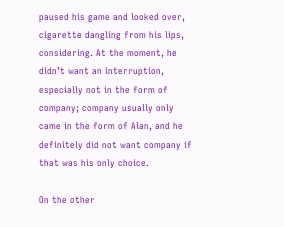paused his game and looked over, cigarette dangling from his lips, considering. At the moment, he didn’t want an interruption, especially not in the form of company; company usually only came in the form of Alan, and he definitely did not want company if that was his only choice.

On the other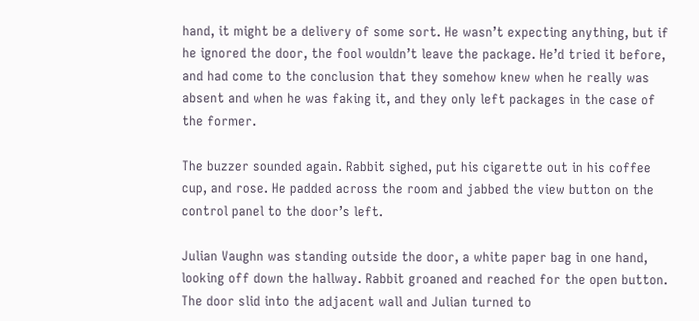hand, it might be a delivery of some sort. He wasn’t expecting anything, but if he ignored the door, the fool wouldn’t leave the package. He’d tried it before, and had come to the conclusion that they somehow knew when he really was absent and when he was faking it, and they only left packages in the case of the former.

The buzzer sounded again. Rabbit sighed, put his cigarette out in his coffee cup, and rose. He padded across the room and jabbed the view button on the control panel to the door’s left.

Julian Vaughn was standing outside the door, a white paper bag in one hand, looking off down the hallway. Rabbit groaned and reached for the open button. The door slid into the adjacent wall and Julian turned to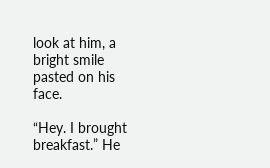look at him, a bright smile pasted on his face.

“Hey. I brought breakfast.” He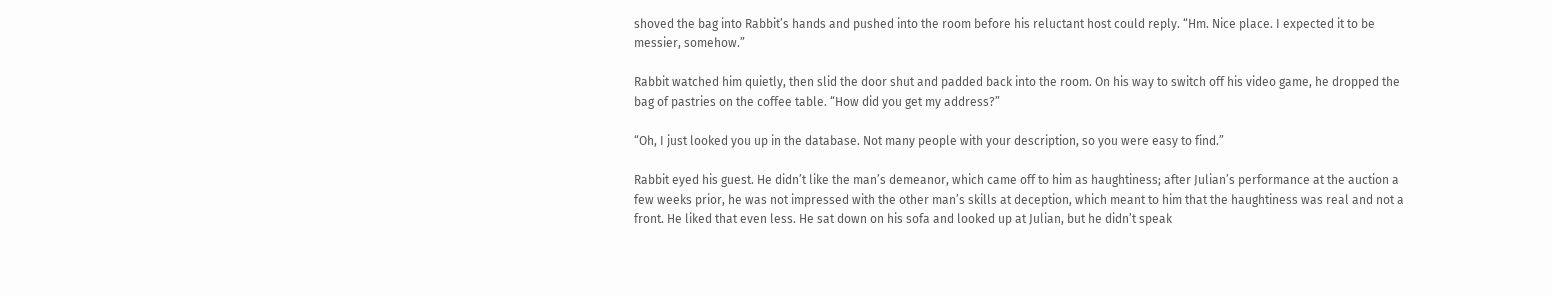shoved the bag into Rabbit’s hands and pushed into the room before his reluctant host could reply. “Hm. Nice place. I expected it to be messier, somehow.”

Rabbit watched him quietly, then slid the door shut and padded back into the room. On his way to switch off his video game, he dropped the bag of pastries on the coffee table. “How did you get my address?”

“Oh, I just looked you up in the database. Not many people with your description, so you were easy to find.”

Rabbit eyed his guest. He didn’t like the man’s demeanor, which came off to him as haughtiness; after Julian’s performance at the auction a few weeks prior, he was not impressed with the other man’s skills at deception, which meant to him that the haughtiness was real and not a front. He liked that even less. He sat down on his sofa and looked up at Julian, but he didn’t speak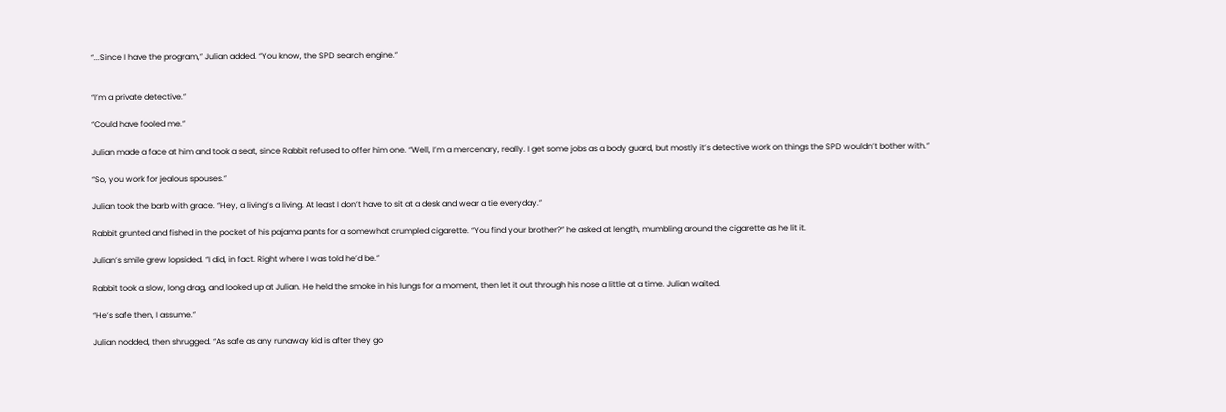“...Since I have the program,” Julian added. “You know, the SPD search engine.”


“I’m a private detective.”

“Could have fooled me.”

Julian made a face at him and took a seat, since Rabbit refused to offer him one. “Well, I’m a mercenary, really. I get some jobs as a body guard, but mostly it’s detective work on things the SPD wouldn’t bother with.”

“So, you work for jealous spouses.”

Julian took the barb with grace. “Hey, a living’s a living. At least I don’t have to sit at a desk and wear a tie everyday.”

Rabbit grunted and fished in the pocket of his pajama pants for a somewhat crumpled cigarette. “You find your brother?” he asked at length, mumbling around the cigarette as he lit it.

Julian’s smile grew lopsided. “I did, in fact. Right where I was told he’d be.”

Rabbit took a slow, long drag, and looked up at Julian. He held the smoke in his lungs for a moment, then let it out through his nose a little at a time. Julian waited.

“He’s safe then, I assume.”

Julian nodded, then shrugged. “As safe as any runaway kid is after they go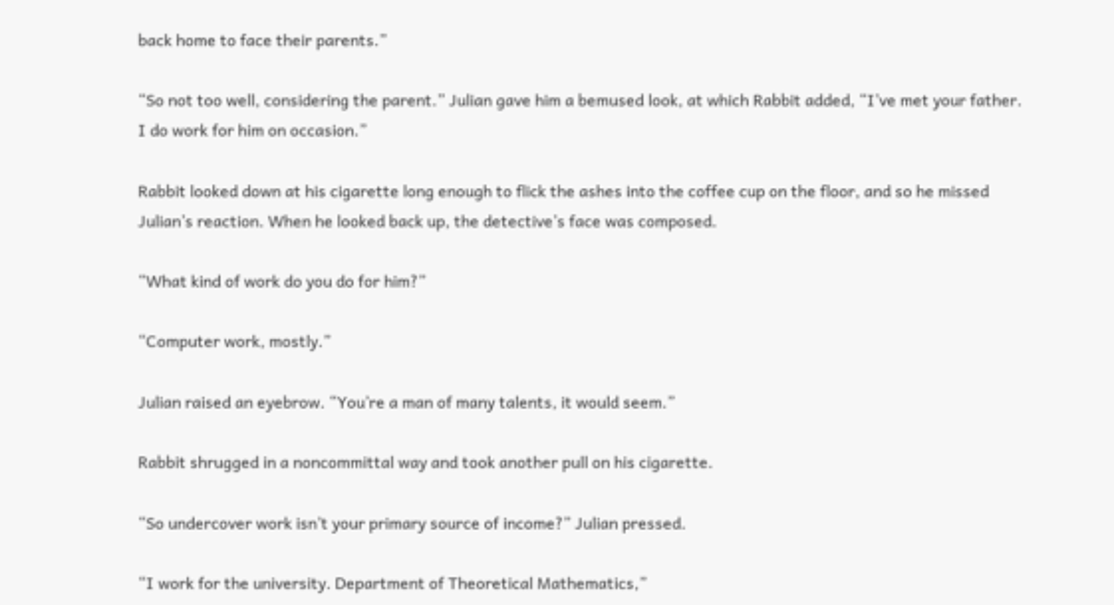back home to face their parents.”

“So not too well, considering the parent.” Julian gave him a bemused look, at which Rabbit added, “I’ve met your father. I do work for him on occasion.”

Rabbit looked down at his cigarette long enough to flick the ashes into the coffee cup on the floor, and so he missed Julian’s reaction. When he looked back up, the detective’s face was composed.

“What kind of work do you do for him?”

“Computer work, mostly.”

Julian raised an eyebrow. “You’re a man of many talents, it would seem.”

Rabbit shrugged in a noncommittal way and took another pull on his cigarette.

“So undercover work isn’t your primary source of income?” Julian pressed.

“I work for the university. Department of Theoretical Mathematics,”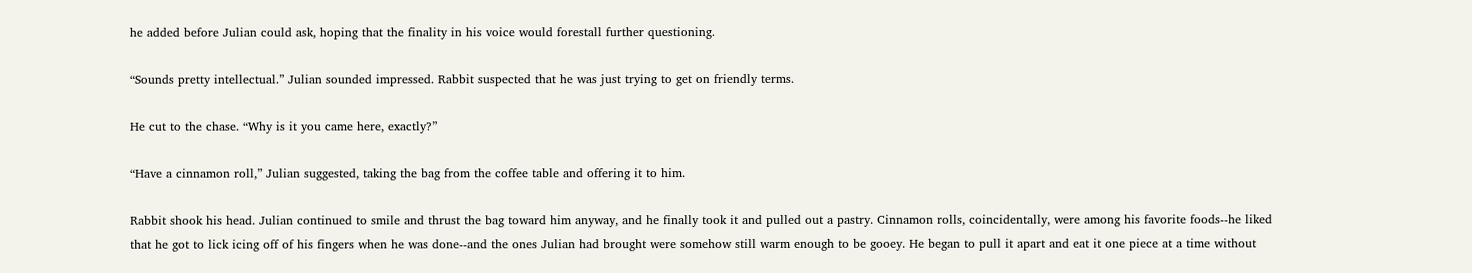he added before Julian could ask, hoping that the finality in his voice would forestall further questioning.

“Sounds pretty intellectual.” Julian sounded impressed. Rabbit suspected that he was just trying to get on friendly terms.

He cut to the chase. “Why is it you came here, exactly?”

“Have a cinnamon roll,” Julian suggested, taking the bag from the coffee table and offering it to him.

Rabbit shook his head. Julian continued to smile and thrust the bag toward him anyway, and he finally took it and pulled out a pastry. Cinnamon rolls, coincidentally, were among his favorite foods--he liked that he got to lick icing off of his fingers when he was done--and the ones Julian had brought were somehow still warm enough to be gooey. He began to pull it apart and eat it one piece at a time without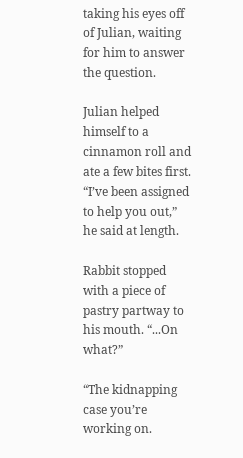taking his eyes off of Julian, waiting for him to answer the question.

Julian helped himself to a cinnamon roll and ate a few bites first. “I’ve been assigned to help you out,” he said at length.

Rabbit stopped with a piece of pastry partway to his mouth. “...On what?”

“The kidnapping case you’re working on.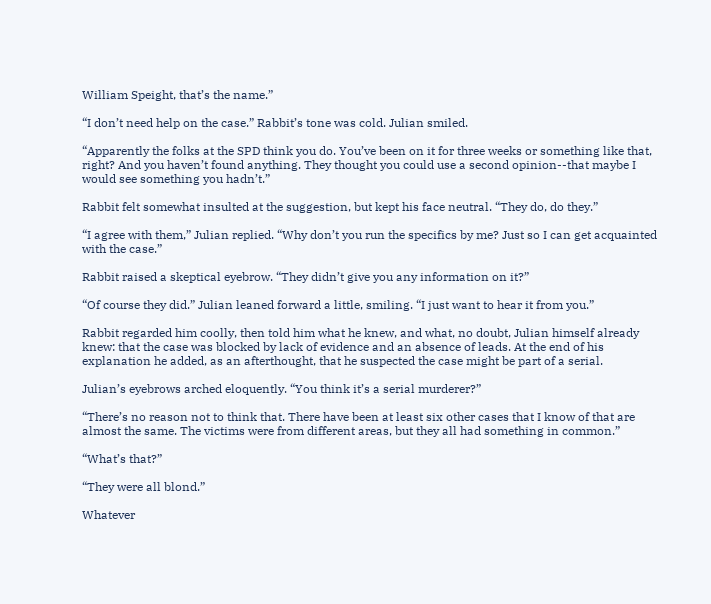William Speight, that’s the name.”

“I don’t need help on the case.” Rabbit’s tone was cold. Julian smiled.

“Apparently the folks at the SPD think you do. You’ve been on it for three weeks or something like that, right? And you haven’t found anything. They thought you could use a second opinion--that maybe I would see something you hadn’t.”

Rabbit felt somewhat insulted at the suggestion, but kept his face neutral. “They do, do they.”

“I agree with them,” Julian replied. “Why don’t you run the specifics by me? Just so I can get acquainted with the case.”

Rabbit raised a skeptical eyebrow. “They didn’t give you any information on it?”

“Of course they did.” Julian leaned forward a little, smiling. “I just want to hear it from you.”

Rabbit regarded him coolly, then told him what he knew, and what, no doubt, Julian himself already knew: that the case was blocked by lack of evidence and an absence of leads. At the end of his explanation he added, as an afterthought, that he suspected the case might be part of a serial.

Julian’s eyebrows arched eloquently. “You think it’s a serial murderer?”

“There’s no reason not to think that. There have been at least six other cases that I know of that are almost the same. The victims were from different areas, but they all had something in common.”

“What’s that?”

“They were all blond.”

Whatever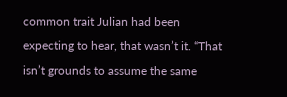common trait Julian had been expecting to hear, that wasn’t it. “That isn’t grounds to assume the same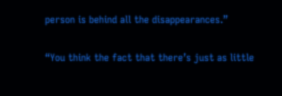person is behind all the disappearances.”

“You think the fact that there’s just as little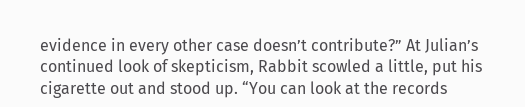evidence in every other case doesn’t contribute?” At Julian’s continued look of skepticism, Rabbit scowled a little, put his cigarette out and stood up. “You can look at the records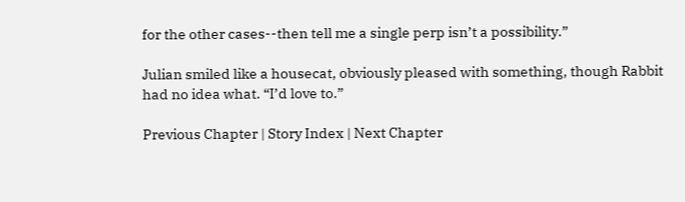for the other cases--then tell me a single perp isn’t a possibility.”

Julian smiled like a housecat, obviously pleased with something, though Rabbit had no idea what. “I’d love to.”

Previous Chapter | Story Index | Next Chapter